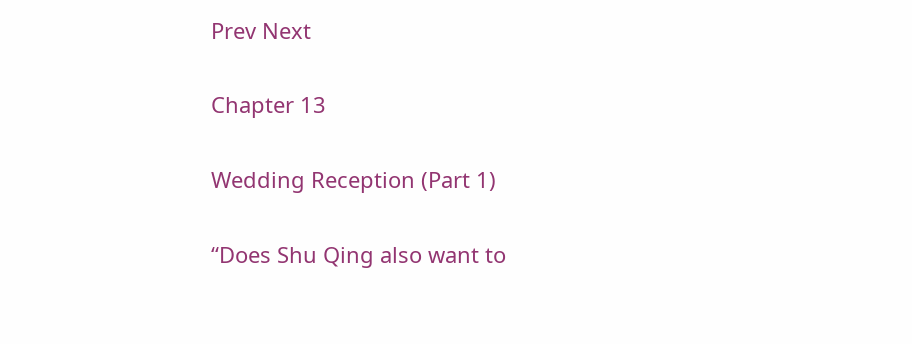Prev Next

Chapter 13

Wedding Reception (Part 1)

“Does Shu Qing also want to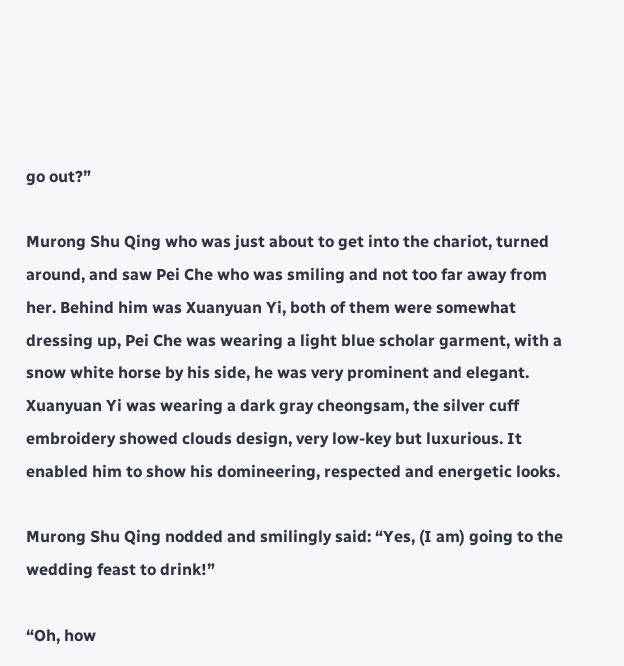go out?”

Murong Shu Qing who was just about to get into the chariot, turned around, and saw Pei Che who was smiling and not too far away from her. Behind him was Xuanyuan Yi, both of them were somewhat dressing up, Pei Che was wearing a light blue scholar garment, with a snow white horse by his side, he was very prominent and elegant. Xuanyuan Yi was wearing a dark gray cheongsam, the silver cuff embroidery showed clouds design, very low-key but luxurious. It enabled him to show his domineering, respected and energetic looks.

Murong Shu Qing nodded and smilingly said: “Yes, (I am) going to the wedding feast to drink!”

“Oh, how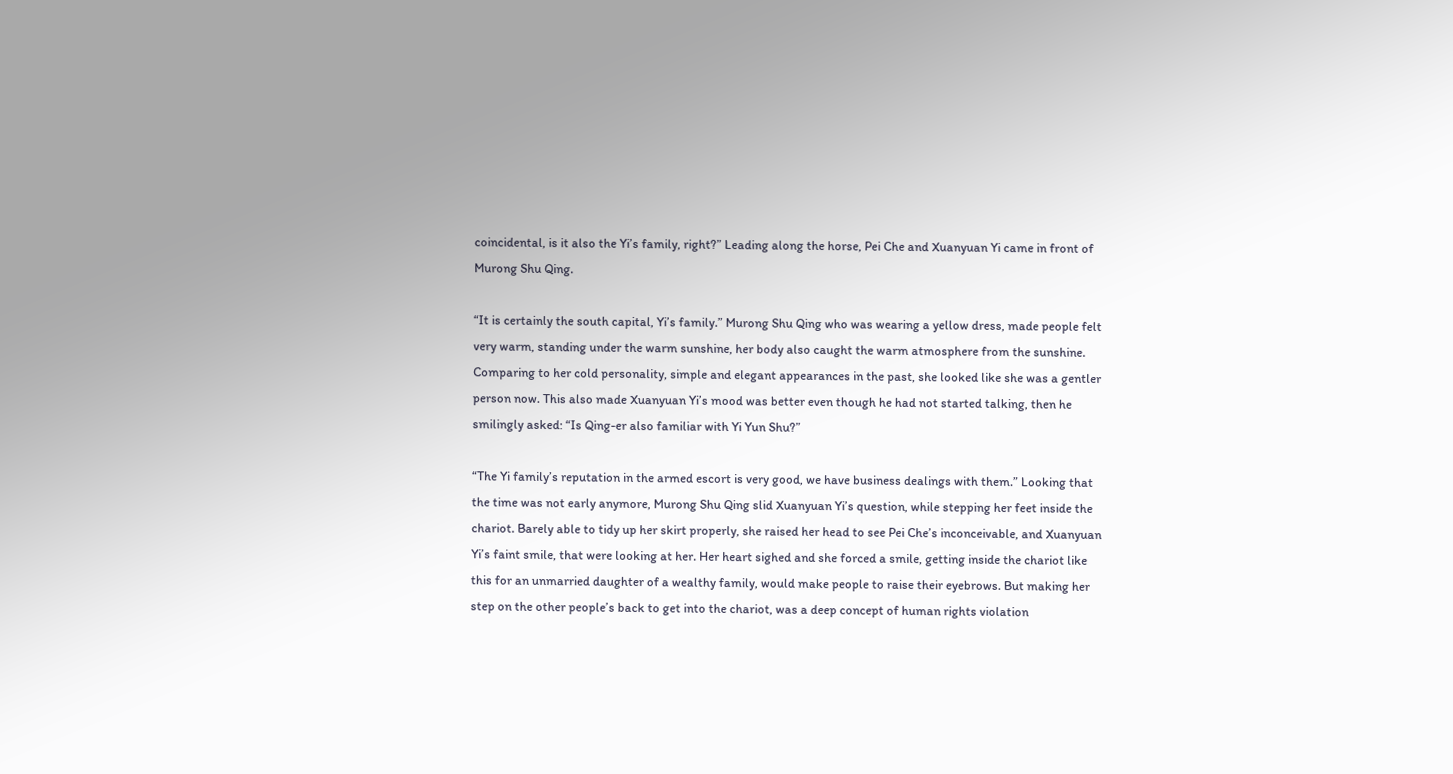coincidental, is it also the Yi’s family, right?” Leading along the horse, Pei Che and Xuanyuan Yi came in front of Murong Shu Qing.

“It is certainly the south capital, Yi’s family.” Murong Shu Qing who was wearing a yellow dress, made people felt very warm, standing under the warm sunshine, her body also caught the warm atmosphere from the sunshine. Comparing to her cold personality, simple and elegant appearances in the past, she looked like she was a gentler person now. This also made Xuanyuan Yi’s mood was better even though he had not started talking, then he smilingly asked: “Is Qing-er also familiar with Yi Yun Shu?”

“The Yi family’s reputation in the armed escort is very good, we have business dealings with them.” Looking that the time was not early anymore, Murong Shu Qing slid Xuanyuan Yi’s question, while stepping her feet inside the chariot. Barely able to tidy up her skirt properly, she raised her head to see Pei Che’s inconceivable, and Xuanyuan Yi’s faint smile, that were looking at her. Her heart sighed and she forced a smile, getting inside the chariot like this for an unmarried daughter of a wealthy family, would make people to raise their eyebrows. But making her step on the other people’s back to get into the chariot, was a deep concept of human rights violation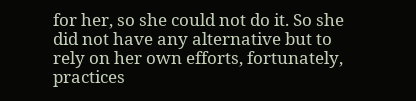for her, so she could not do it. So she did not have any alternative but to rely on her own efforts, fortunately, practices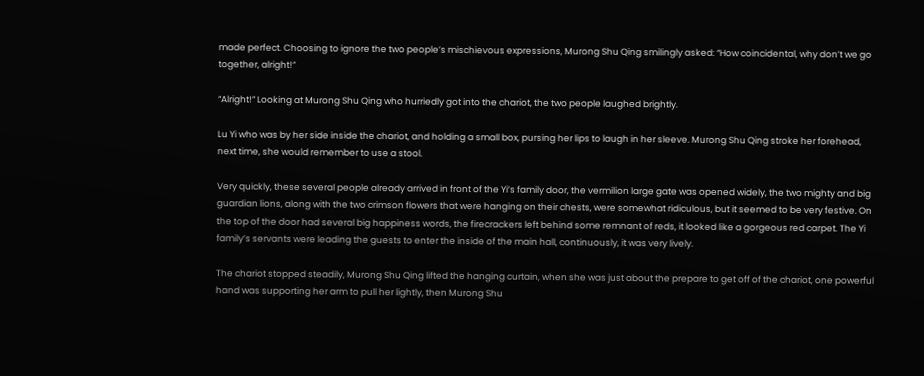made perfect. Choosing to ignore the two people’s mischievous expressions, Murong Shu Qing smilingly asked: “How coincidental, why don’t we go together, alright!”

“Alright!” Looking at Murong Shu Qing who hurriedly got into the chariot, the two people laughed brightly.

Lu Yi who was by her side inside the chariot, and holding a small box, pursing her lips to laugh in her sleeve. Murong Shu Qing stroke her forehead, next time, she would remember to use a stool.

Very quickly, these several people already arrived in front of the Yi’s family door, the vermilion large gate was opened widely, the two mighty and big guardian lions, along with the two crimson flowers that were hanging on their chests, were somewhat ridiculous, but it seemed to be very festive. On the top of the door had several big happiness words, the firecrackers left behind some remnant of reds, it looked like a gorgeous red carpet. The Yi family’s servants were leading the guests to enter the inside of the main hall, continuously, it was very lively.

The chariot stopped steadily, Murong Shu Qing lifted the hanging curtain, when she was just about the prepare to get off of the chariot, one powerful hand was supporting her arm to pull her lightly, then Murong Shu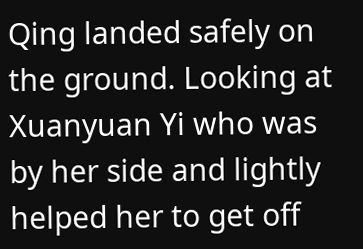Qing landed safely on the ground. Looking at Xuanyuan Yi who was by her side and lightly helped her to get off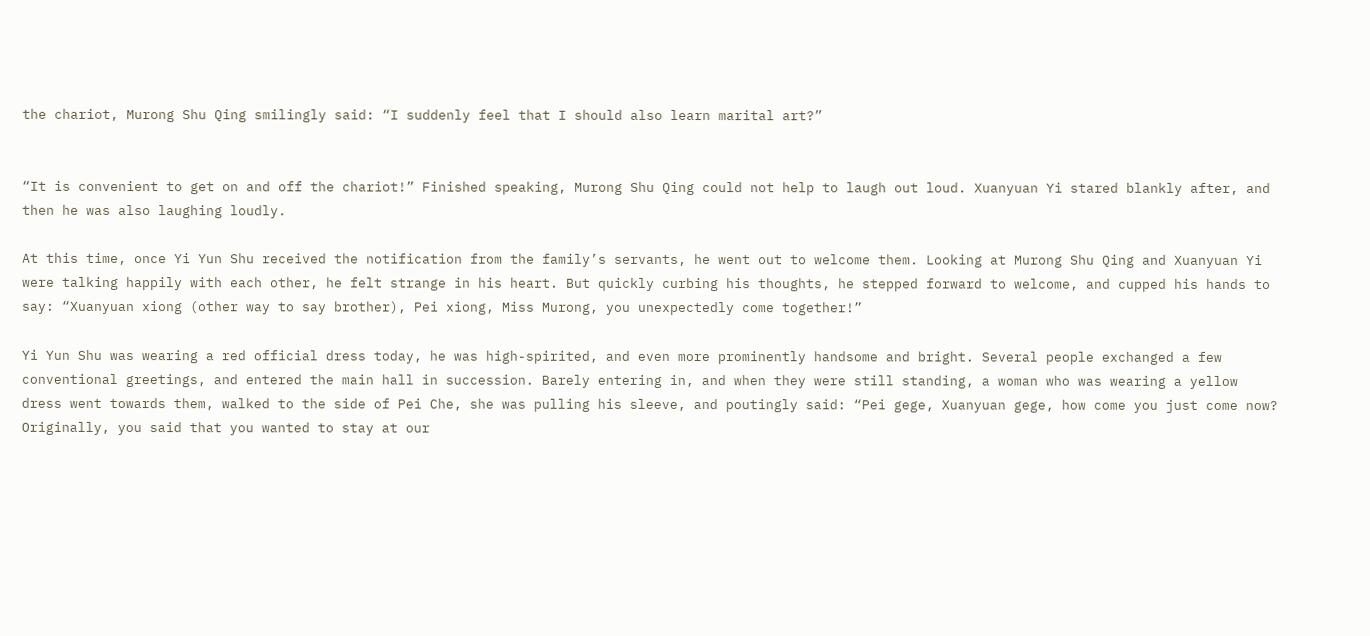the chariot, Murong Shu Qing smilingly said: “I suddenly feel that I should also learn marital art?”


“It is convenient to get on and off the chariot!” Finished speaking, Murong Shu Qing could not help to laugh out loud. Xuanyuan Yi stared blankly after, and then he was also laughing loudly.

At this time, once Yi Yun Shu received the notification from the family’s servants, he went out to welcome them. Looking at Murong Shu Qing and Xuanyuan Yi were talking happily with each other, he felt strange in his heart. But quickly curbing his thoughts, he stepped forward to welcome, and cupped his hands to say: “Xuanyuan xiong (other way to say brother), Pei xiong, Miss Murong, you unexpectedly come together!”

Yi Yun Shu was wearing a red official dress today, he was high-spirited, and even more prominently handsome and bright. Several people exchanged a few conventional greetings, and entered the main hall in succession. Barely entering in, and when they were still standing, a woman who was wearing a yellow dress went towards them, walked to the side of Pei Che, she was pulling his sleeve, and poutingly said: “Pei gege, Xuanyuan gege, how come you just come now? Originally, you said that you wanted to stay at our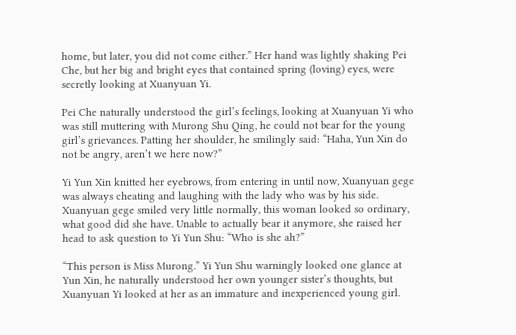home, but later, you did not come either.” Her hand was lightly shaking Pei Che, but her big and bright eyes that contained spring (loving) eyes, were secretly looking at Xuanyuan Yi.

Pei Che naturally understood the girl’s feelings, looking at Xuanyuan Yi who was still muttering with Murong Shu Qing, he could not bear for the young girl’s grievances. Patting her shoulder, he smilingly said: “Haha, Yun Xin do not be angry, aren’t we here now?”

Yi Yun Xin knitted her eyebrows, from entering in until now, Xuanyuan gege was always cheating and laughing with the lady who was by his side. Xuanyuan gege smiled very little normally, this woman looked so ordinary, what good did she have. Unable to actually bear it anymore, she raised her head to ask question to Yi Yun Shu: “Who is she ah?”

“This person is Miss Murong.” Yi Yun Shu warningly looked one glance at Yun Xin, he naturally understood her own younger sister’s thoughts, but Xuanyuan Yi looked at her as an immature and inexperienced young girl.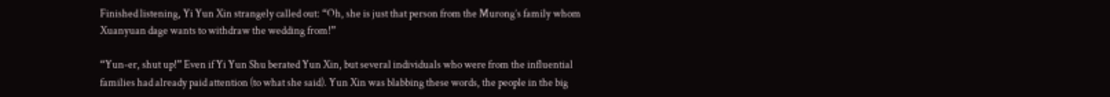Finished listening, Yi Yun Xin strangely called out: “Oh, she is just that person from the Murong’s family whom Xuanyuan dage wants to withdraw the wedding from!”

“Yun-er, shut up!” Even if Yi Yun Shu berated Yun Xin, but several individuals who were from the influential families had already paid attention (to what she said). Yun Xin was blabbing these words, the people in the big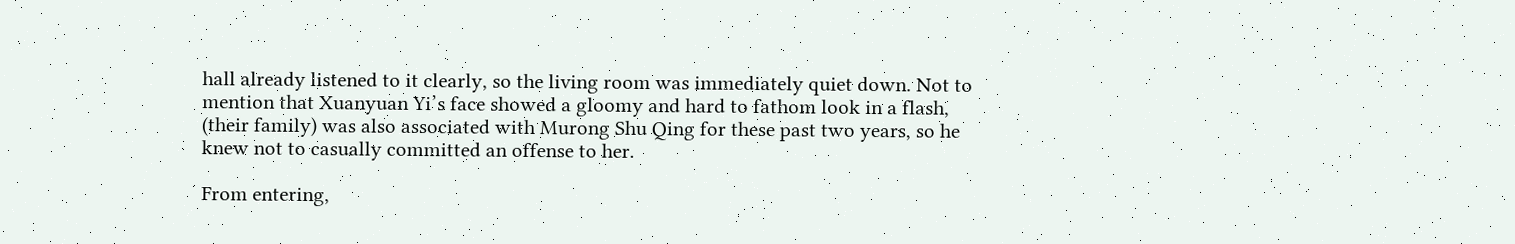hall already listened to it clearly, so the living room was immediately quiet down. Not to mention that Xuanyuan Yi’s face showed a gloomy and hard to fathom look in a flash, (their family) was also associated with Murong Shu Qing for these past two years, so he knew not to casually committed an offense to her.

From entering,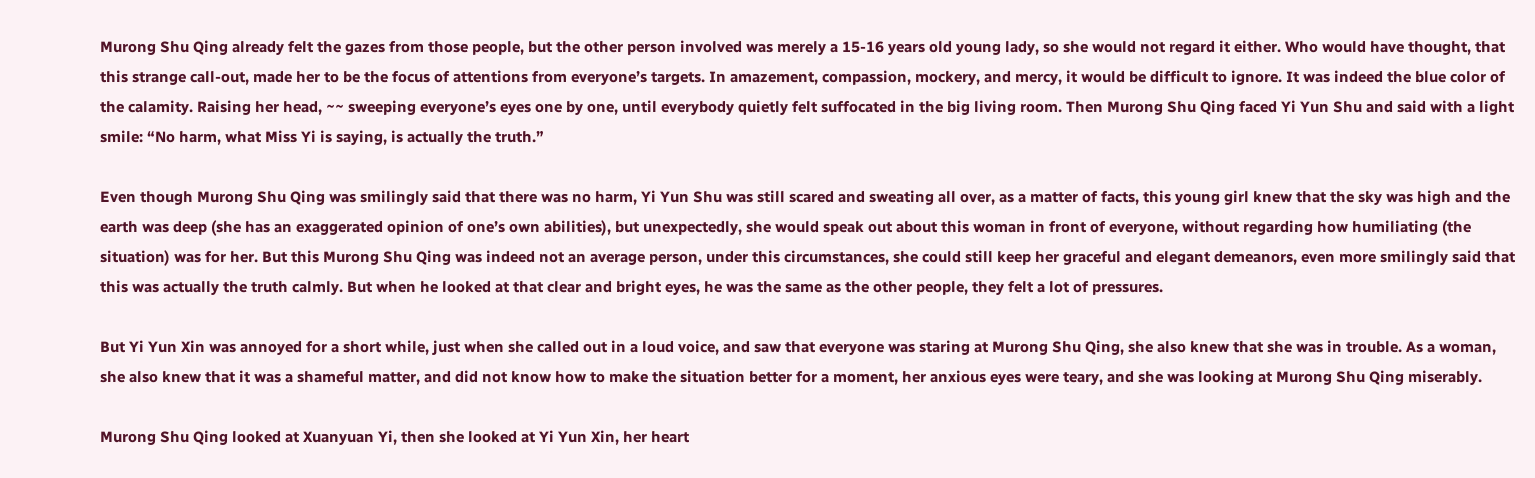Murong Shu Qing already felt the gazes from those people, but the other person involved was merely a 15-16 years old young lady, so she would not regard it either. Who would have thought, that this strange call-out, made her to be the focus of attentions from everyone’s targets. In amazement, compassion, mockery, and mercy, it would be difficult to ignore. It was indeed the blue color of the calamity. Raising her head, ~~ sweeping everyone’s eyes one by one, until everybody quietly felt suffocated in the big living room. Then Murong Shu Qing faced Yi Yun Shu and said with a light smile: “No harm, what Miss Yi is saying, is actually the truth.”

Even though Murong Shu Qing was smilingly said that there was no harm, Yi Yun Shu was still scared and sweating all over, as a matter of facts, this young girl knew that the sky was high and the earth was deep (she has an exaggerated opinion of one’s own abilities), but unexpectedly, she would speak out about this woman in front of everyone, without regarding how humiliating (the situation) was for her. But this Murong Shu Qing was indeed not an average person, under this circumstances, she could still keep her graceful and elegant demeanors, even more smilingly said that this was actually the truth calmly. But when he looked at that clear and bright eyes, he was the same as the other people, they felt a lot of pressures.

But Yi Yun Xin was annoyed for a short while, just when she called out in a loud voice, and saw that everyone was staring at Murong Shu Qing, she also knew that she was in trouble. As a woman, she also knew that it was a shameful matter, and did not know how to make the situation better for a moment, her anxious eyes were teary, and she was looking at Murong Shu Qing miserably.

Murong Shu Qing looked at Xuanyuan Yi, then she looked at Yi Yun Xin, her heart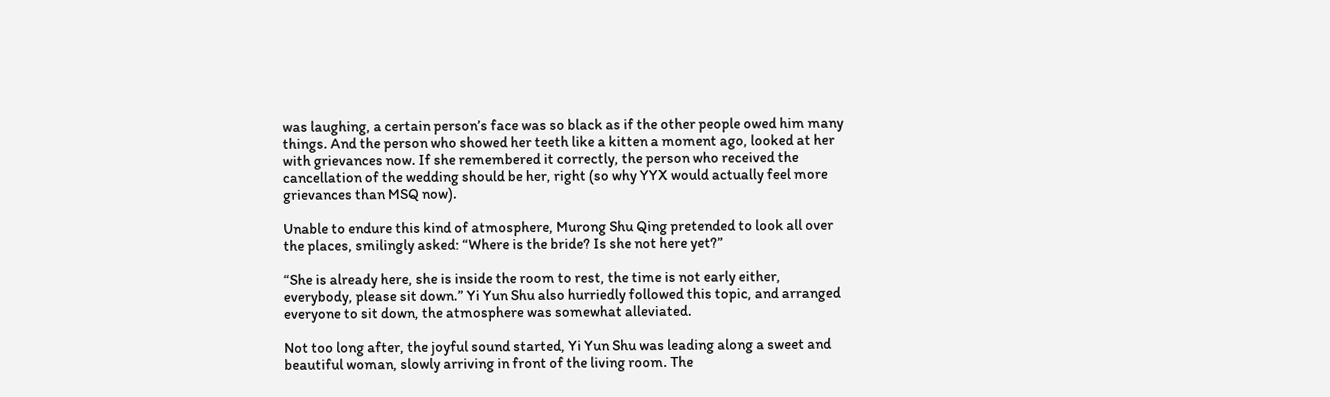was laughing, a certain person’s face was so black as if the other people owed him many things. And the person who showed her teeth like a kitten a moment ago, looked at her with grievances now. If she remembered it correctly, the person who received the cancellation of the wedding should be her, right (so why YYX would actually feel more grievances than MSQ now).

Unable to endure this kind of atmosphere, Murong Shu Qing pretended to look all over the places, smilingly asked: “Where is the bride? Is she not here yet?”

“She is already here, she is inside the room to rest, the time is not early either, everybody, please sit down.” Yi Yun Shu also hurriedly followed this topic, and arranged everyone to sit down, the atmosphere was somewhat alleviated.

Not too long after, the joyful sound started, Yi Yun Shu was leading along a sweet and beautiful woman, slowly arriving in front of the living room. The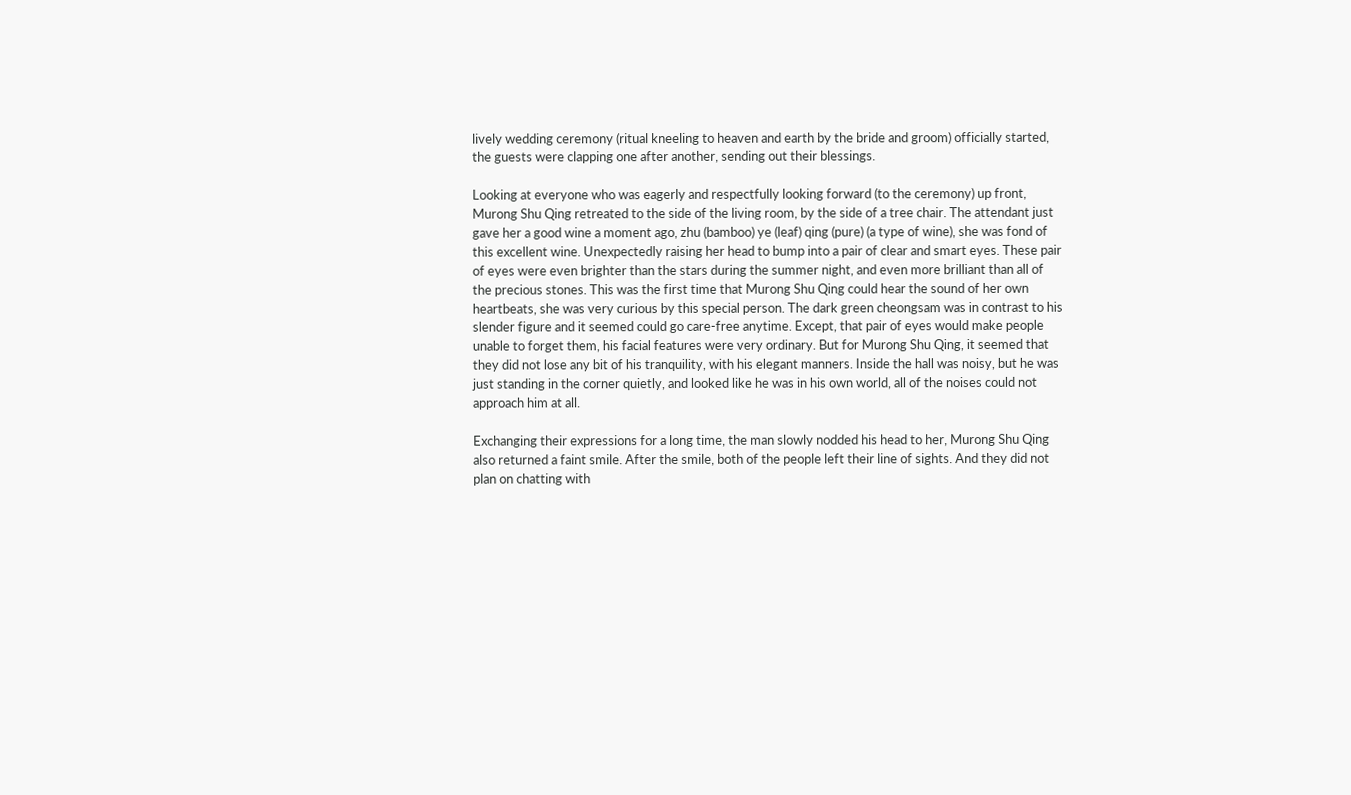lively wedding ceremony (ritual kneeling to heaven and earth by the bride and groom) officially started, the guests were clapping one after another, sending out their blessings.

Looking at everyone who was eagerly and respectfully looking forward (to the ceremony) up front, Murong Shu Qing retreated to the side of the living room, by the side of a tree chair. The attendant just gave her a good wine a moment ago, zhu (bamboo) ye (leaf) qing (pure) (a type of wine), she was fond of this excellent wine. Unexpectedly raising her head to bump into a pair of clear and smart eyes. These pair of eyes were even brighter than the stars during the summer night, and even more brilliant than all of the precious stones. This was the first time that Murong Shu Qing could hear the sound of her own heartbeats, she was very curious by this special person. The dark green cheongsam was in contrast to his slender figure and it seemed could go care-free anytime. Except, that pair of eyes would make people unable to forget them, his facial features were very ordinary. But for Murong Shu Qing, it seemed that they did not lose any bit of his tranquility, with his elegant manners. Inside the hall was noisy, but he was just standing in the corner quietly, and looked like he was in his own world, all of the noises could not approach him at all.

Exchanging their expressions for a long time, the man slowly nodded his head to her, Murong Shu Qing also returned a faint smile. After the smile, both of the people left their line of sights. And they did not plan on chatting with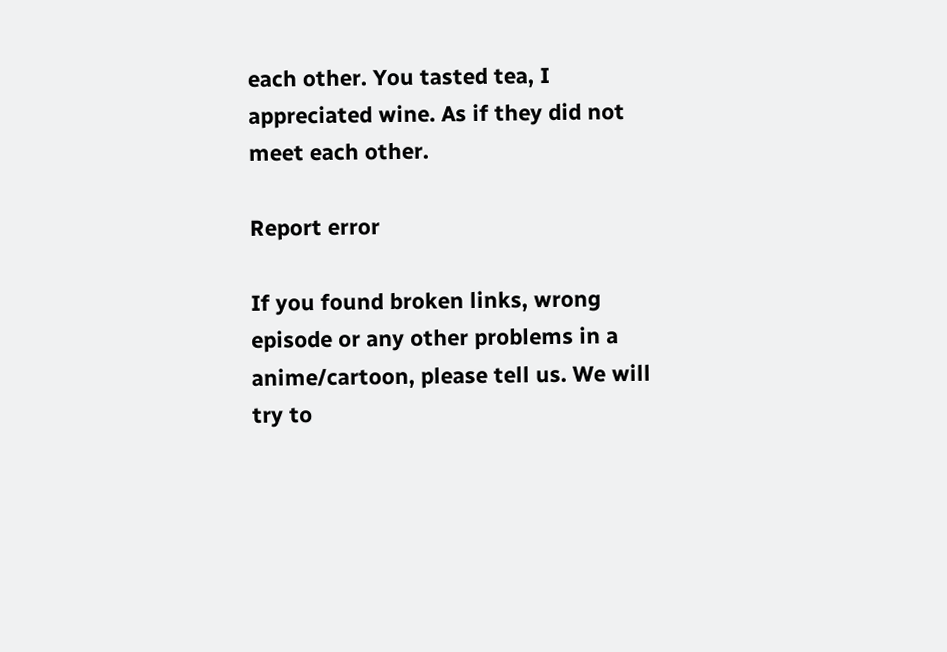each other. You tasted tea, I appreciated wine. As if they did not meet each other.

Report error

If you found broken links, wrong episode or any other problems in a anime/cartoon, please tell us. We will try to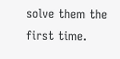solve them the first time.